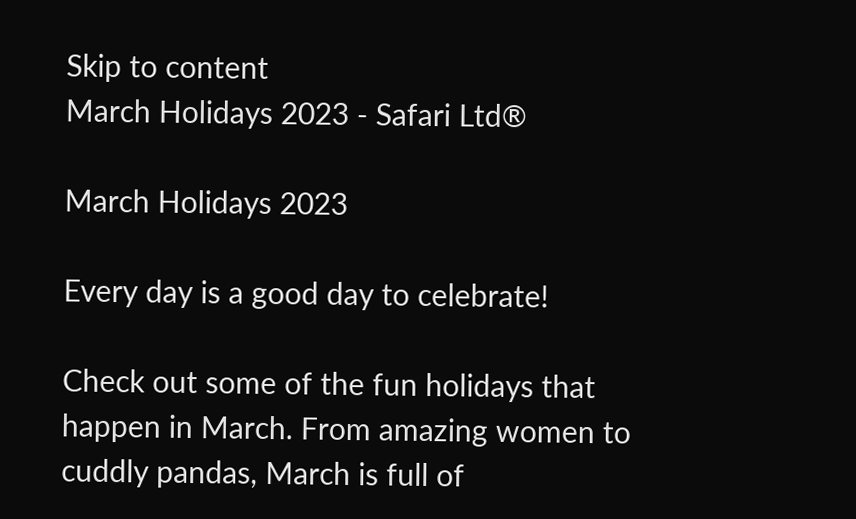Skip to content
March Holidays 2023 - Safari Ltd®

March Holidays 2023

Every day is a good day to celebrate!

Check out some of the fun holidays that happen in March. From amazing women to cuddly pandas, March is full of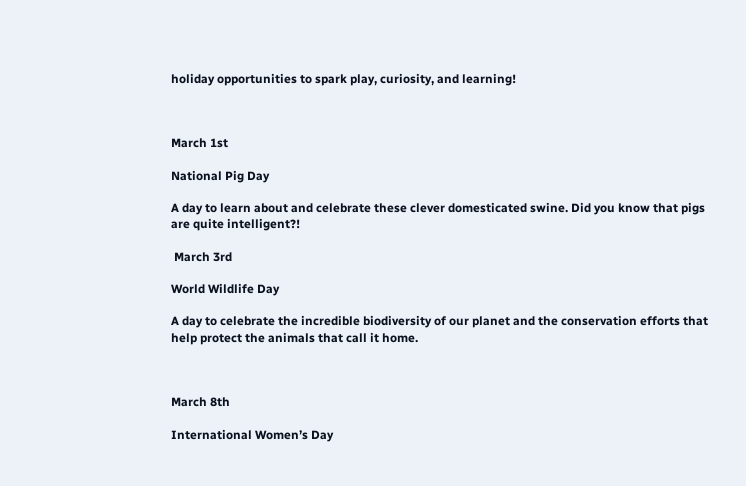holiday opportunities to spark play, curiosity, and learning!



March 1st

National Pig Day

A day to learn about and celebrate these clever domesticated swine. Did you know that pigs are quite intelligent?!

 March 3rd

World Wildlife Day

A day to celebrate the incredible biodiversity of our planet and the conservation efforts that help protect the animals that call it home.



March 8th

International Women’s Day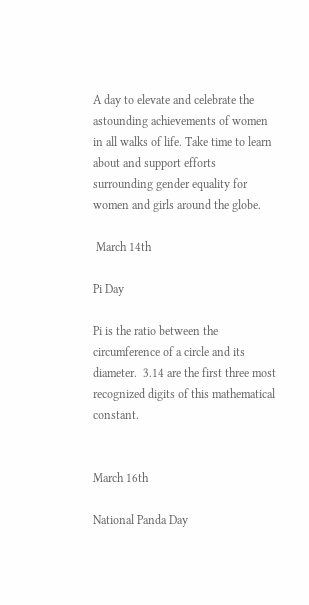A day to elevate and celebrate the astounding achievements of women in all walks of life. Take time to learn about and support efforts surrounding gender equality for women and girls around the globe.

 March 14th

Pi Day

Pi is the ratio between the circumference of a circle and its diameter.  3.14 are the first three most recognized digits of this mathematical constant.


March 16th

National Panda Day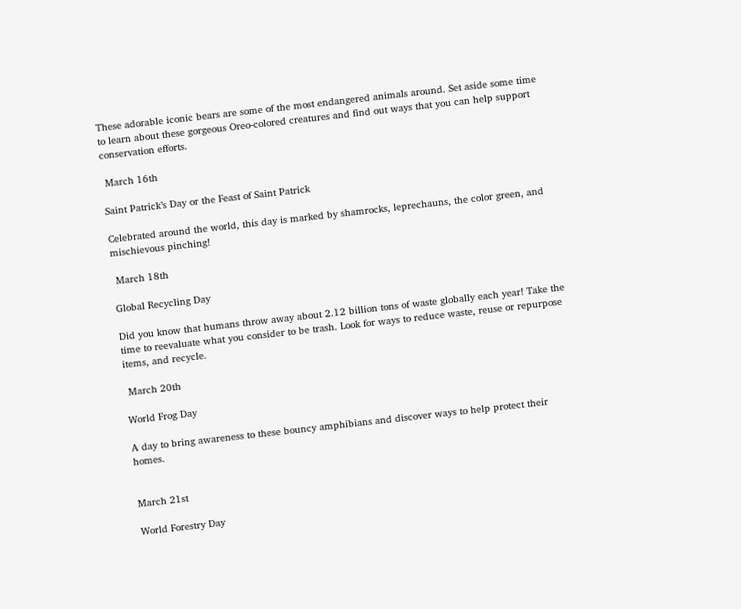These adorable iconic bears are some of the most endangered animals around. Set aside some time to learn about these gorgeous Oreo-colored creatures and find out ways that you can help support conservation efforts.

 March 16th

Saint Patrick’s Day or the Feast of Saint Patrick

Celebrated around the world, this day is marked by shamrocks, leprechauns, the color green, and mischievous pinching!

 March 18th

Global Recycling Day

Did you know that humans throw away about 2.12 billion tons of waste globally each year! Take the time to reevaluate what you consider to be trash. Look for ways to reduce waste, reuse or repurpose items, and recycle.

 March 20th

World Frog Day

A day to bring awareness to these bouncy amphibians and discover ways to help protect their homes.


March 21st

World Forestry Day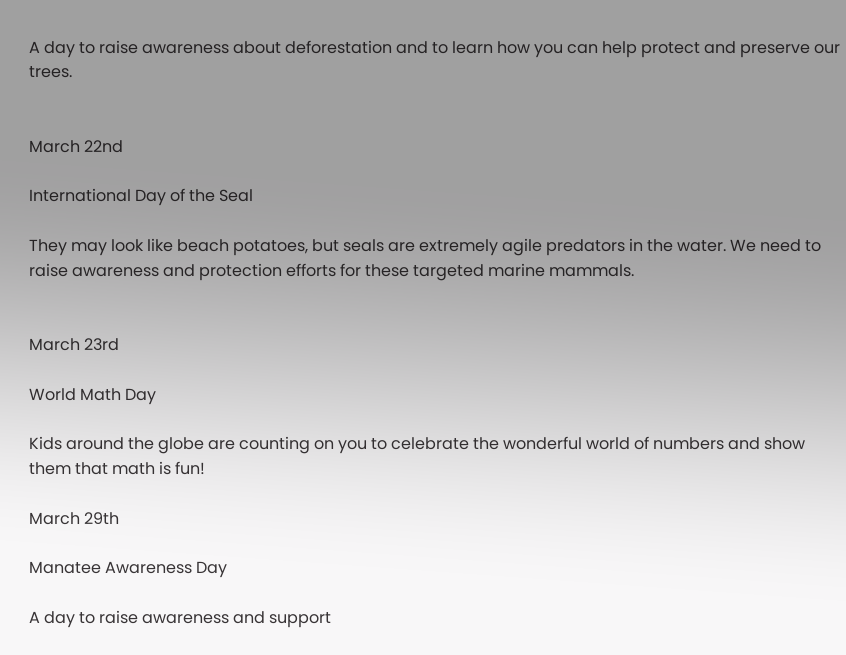A day to raise awareness about deforestation and to learn how you can help protect and preserve our trees.


March 22nd

International Day of the Seal

They may look like beach potatoes, but seals are extremely agile predators in the water. We need to raise awareness and protection efforts for these targeted marine mammals.


March 23rd

World Math Day

Kids around the globe are counting on you to celebrate the wonderful world of numbers and show them that math is fun!

March 29th

Manatee Awareness Day

A day to raise awareness and support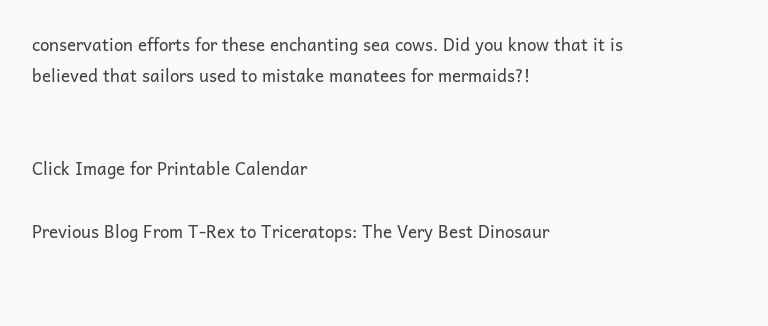conservation efforts for these enchanting sea cows. Did you know that it is believed that sailors used to mistake manatees for mermaids?!


Click Image for Printable Calendar

Previous Blog From T-Rex to Triceratops: The Very Best Dinosaur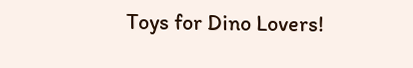Toys for Dino Lovers!